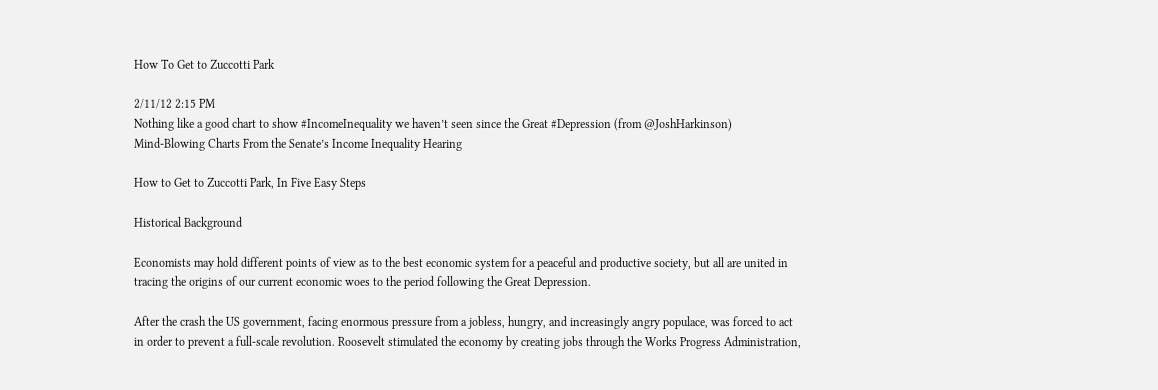How To Get to Zuccotti Park

2/11/12 2:15 PM
Nothing like a good chart to show #IncomeInequality we haven’t seen since the Great #Depression (from @JoshHarkinson)
Mind-Blowing Charts From the Senate’s Income Inequality Hearing

How to Get to Zuccotti Park, In Five Easy Steps

Historical Background

Economists may hold different points of view as to the best economic system for a peaceful and productive society, but all are united in tracing the origins of our current economic woes to the period following the Great Depression.

After the crash the US government, facing enormous pressure from a jobless, hungry, and increasingly angry populace, was forced to act in order to prevent a full-scale revolution. Roosevelt stimulated the economy by creating jobs through the Works Progress Administration,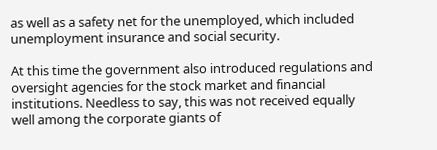as well as a safety net for the unemployed, which included unemployment insurance and social security.

At this time the government also introduced regulations and oversight agencies for the stock market and financial institutions. Needless to say, this was not received equally well among the corporate giants of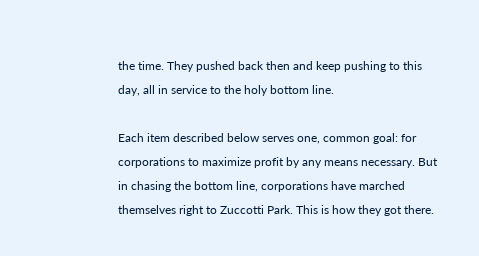the time. They pushed back then and keep pushing to this day, all in service to the holy bottom line.

Each item described below serves one, common goal: for corporations to maximize profit by any means necessary. But in chasing the bottom line, corporations have marched themselves right to Zuccotti Park. This is how they got there.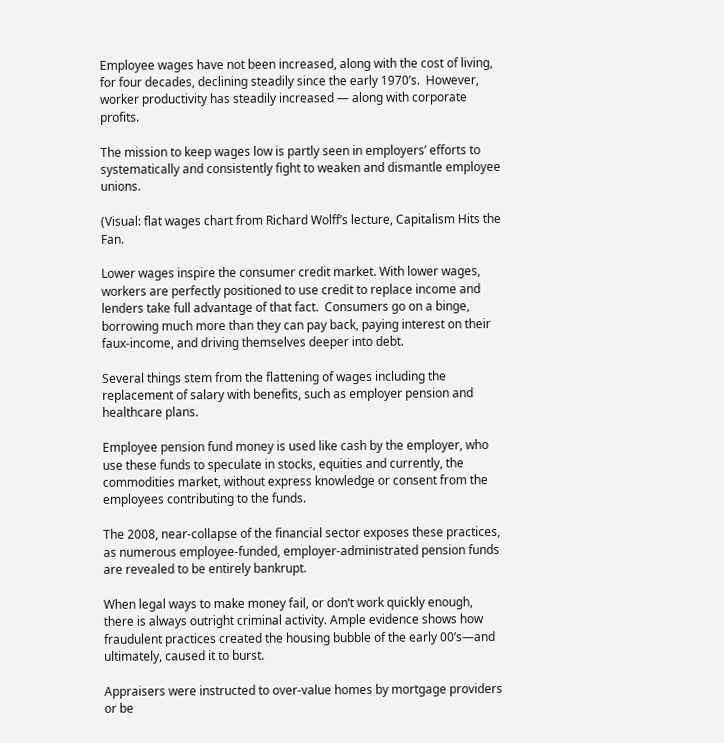Employee wages have not been increased, along with the cost of living, for four decades, declining steadily since the early 1970’s.  However, worker productivity has steadily increased — along with corporate profits.

The mission to keep wages low is partly seen in employers’ efforts to systematically and consistently fight to weaken and dismantle employee unions.

(Visual: flat wages chart from Richard Wolff’s lecture, Capitalism Hits the Fan.

Lower wages inspire the consumer credit market. With lower wages, workers are perfectly positioned to use credit to replace income and lenders take full advantage of that fact.  Consumers go on a binge, borrowing much more than they can pay back, paying interest on their faux-income, and driving themselves deeper into debt.

Several things stem from the flattening of wages including the replacement of salary with benefits, such as employer pension and healthcare plans.

Employee pension fund money is used like cash by the employer, who use these funds to speculate in stocks, equities and currently, the commodities market, without express knowledge or consent from the employees contributing to the funds.

The 2008, near-collapse of the financial sector exposes these practices, as numerous employee-funded, employer-administrated pension funds are revealed to be entirely bankrupt.

When legal ways to make money fail, or don’t work quickly enough, there is always outright criminal activity. Ample evidence shows how fraudulent practices created the housing bubble of the early 00’s—and ultimately, caused it to burst.

Appraisers were instructed to over-value homes by mortgage providers or be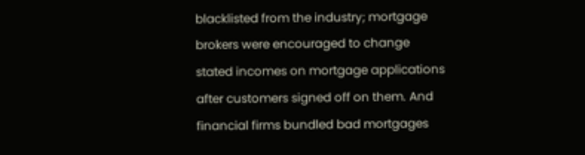blacklisted from the industry; mortgage brokers were encouraged to change stated incomes on mortgage applications after customers signed off on them. And financial firms bundled bad mortgages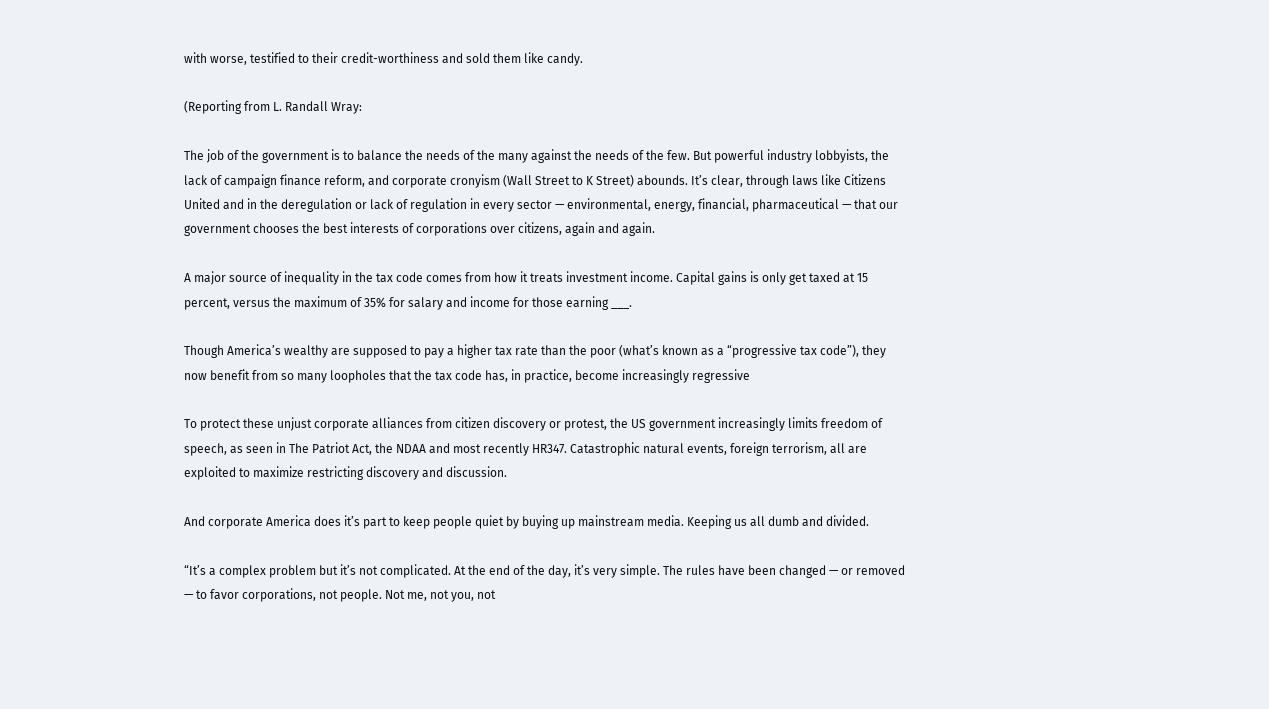with worse, testified to their credit-worthiness and sold them like candy.

(Reporting from L. Randall Wray:

The job of the government is to balance the needs of the many against the needs of the few. But powerful industry lobbyists, the lack of campaign finance reform, and corporate cronyism (Wall Street to K Street) abounds. It’s clear, through laws like Citizens United and in the deregulation or lack of regulation in every sector — environmental, energy, financial, pharmaceutical — that our government chooses the best interests of corporations over citizens, again and again.

A major source of inequality in the tax code comes from how it treats investment income. Capital gains is only get taxed at 15 percent, versus the maximum of 35% for salary and income for those earning ___.

Though America’s wealthy are supposed to pay a higher tax rate than the poor (what’s known as a “progressive tax code”), they now benefit from so many loopholes that the tax code has, in practice, become increasingly regressive

To protect these unjust corporate alliances from citizen discovery or protest, the US government increasingly limits freedom of speech, as seen in The Patriot Act, the NDAA and most recently HR347. Catastrophic natural events, foreign terrorism, all are exploited to maximize restricting discovery and discussion.

And corporate America does it’s part to keep people quiet by buying up mainstream media. Keeping us all dumb and divided.

“It’s a complex problem but it’s not complicated. At the end of the day, it’s very simple. The rules have been changed — or removed — to favor corporations, not people. Not me, not you, not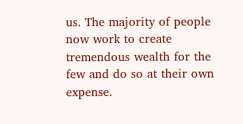us. The majority of people now work to create tremendous wealth for the few and do so at their own expense.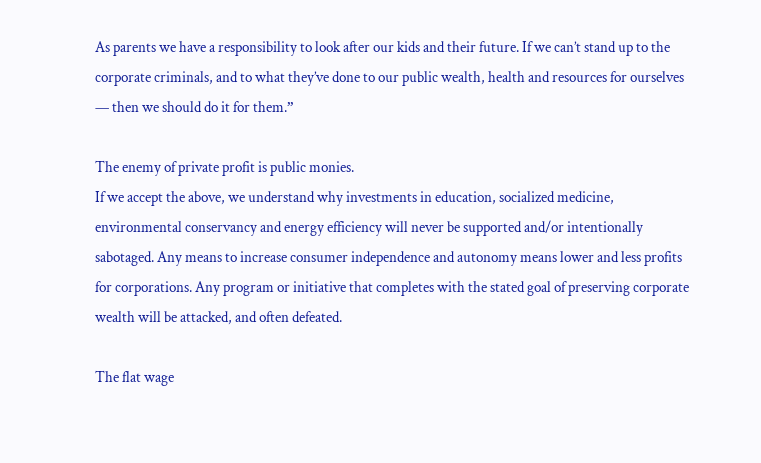As parents we have a responsibility to look after our kids and their future. If we can’t stand up to the corporate criminals, and to what they’ve done to our public wealth, health and resources for ourselves — then we should do it for them.”

The enemy of private profit is public monies.
If we accept the above, we understand why investments in education, socialized medicine, environmental conservancy and energy efficiency will never be supported and/or intentionally sabotaged. Any means to increase consumer independence and autonomy means lower and less profits for corporations. Any program or initiative that completes with the stated goal of preserving corporate wealth will be attacked, and often defeated.

The flat wage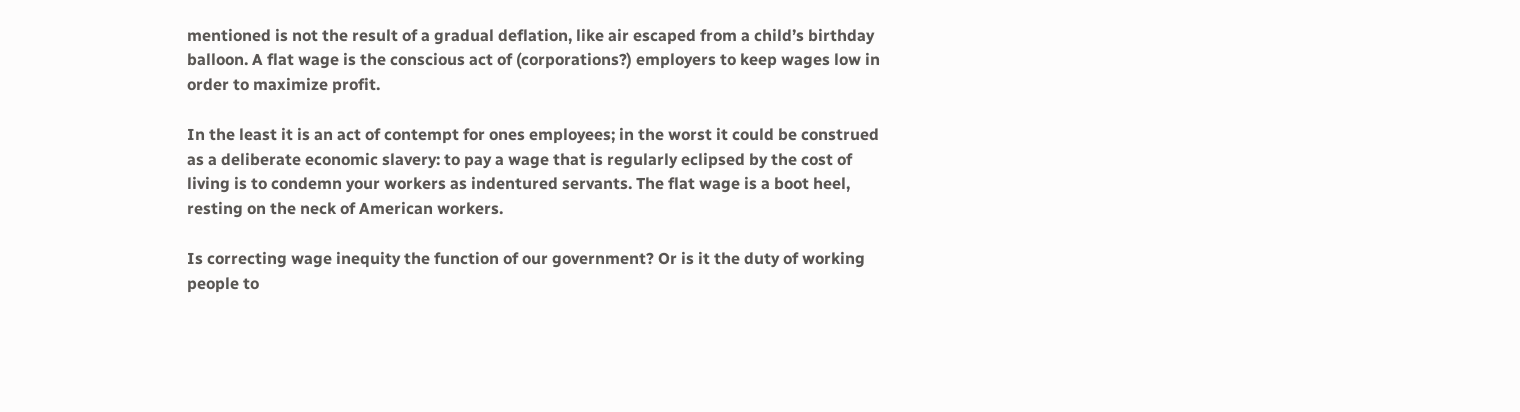mentioned is not the result of a gradual deflation, like air escaped from a child’s birthday balloon. A flat wage is the conscious act of (corporations?) employers to keep wages low in order to maximize profit.

In the least it is an act of contempt for ones employees; in the worst it could be construed as a deliberate economic slavery: to pay a wage that is regularly eclipsed by the cost of living is to condemn your workers as indentured servants. The flat wage is a boot heel, resting on the neck of American workers.

Is correcting wage inequity the function of our government? Or is it the duty of working people to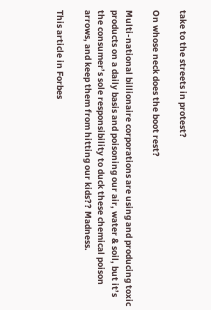take to the streets in protest?

On whose neck does the boot rest?

Multi-national billionaire corporations are using and producing toxic products on a daily basis and poisoning our air, water & soil, but it’s the consumer’s sole responsibility to duck these chemical poison arrows, and keep them from hitting our kids?? Madness.

This article in Forbes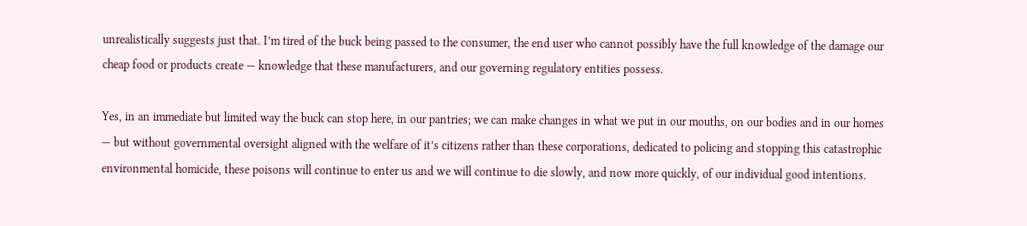unrealistically suggests just that. I’m tired of the buck being passed to the consumer, the end user who cannot possibly have the full knowledge of the damage our cheap food or products create — knowledge that these manufacturers, and our governing regulatory entities possess.

Yes, in an immediate but limited way the buck can stop here, in our pantries; we can make changes in what we put in our mouths, on our bodies and in our homes — but without governmental oversight aligned with the welfare of it’s citizens rather than these corporations, dedicated to policing and stopping this catastrophic environmental homicide, these poisons will continue to enter us and we will continue to die slowly, and now more quickly, of our individual good intentions.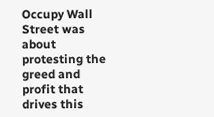Occupy Wall Street was about protesting the greed and profit that drives this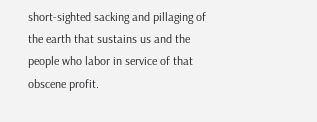short-sighted sacking and pillaging of the earth that sustains us and the people who labor in service of that obscene profit.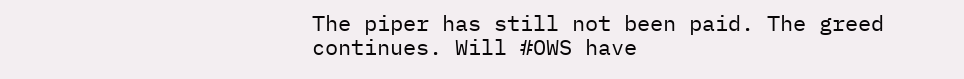The piper has still not been paid. The greed continues. Will #OWS have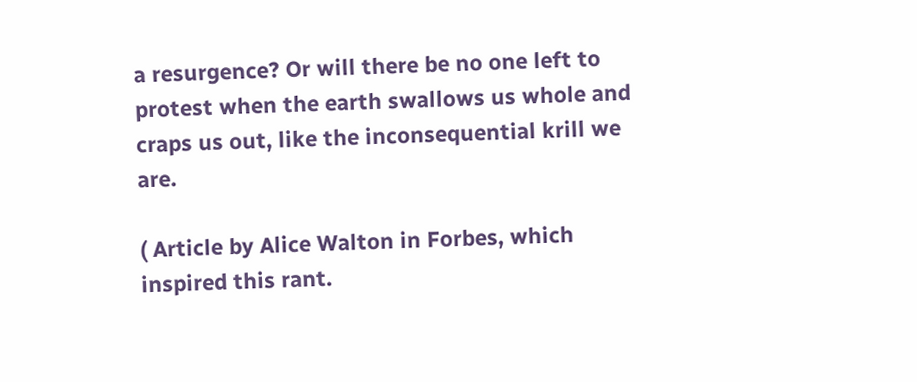a resurgence? Or will there be no one left to protest when the earth swallows us whole and craps us out, like the inconsequential krill we are.

( Article by Alice Walton in Forbes, which inspired this rant.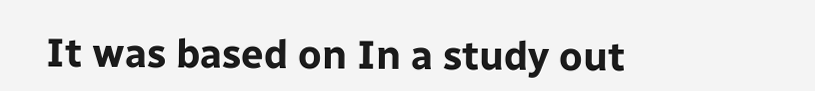It was based on In a study out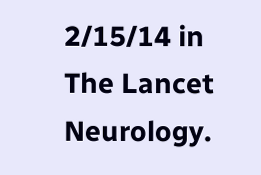2/15/14 in The Lancet Neurology.